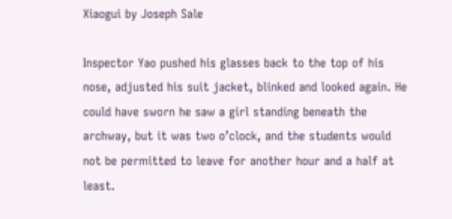Xiaogui by Joseph Sale

Inspector Yao pushed his glasses back to the top of his nose, adjusted his suit jacket, blinked and looked again. He could have sworn he saw a girl standing beneath the archway, but it was two o’clock, and the students would not be permitted to leave for another hour and a half at least.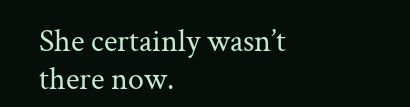She certainly wasn’t there now.